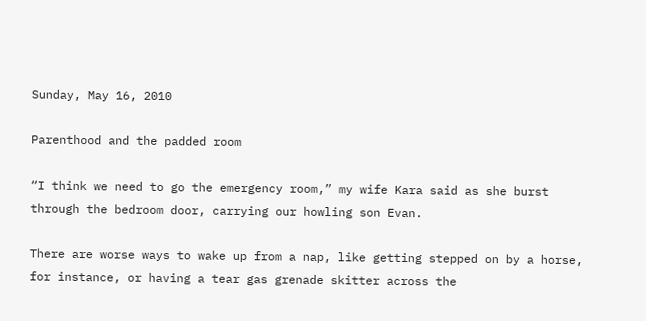Sunday, May 16, 2010

Parenthood and the padded room

“I think we need to go the emergency room,” my wife Kara said as she burst through the bedroom door, carrying our howling son Evan.

There are worse ways to wake up from a nap, like getting stepped on by a horse, for instance, or having a tear gas grenade skitter across the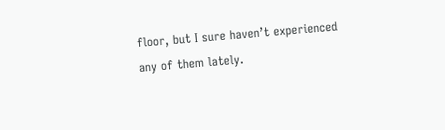floor, but I sure haven’t experienced any of them lately.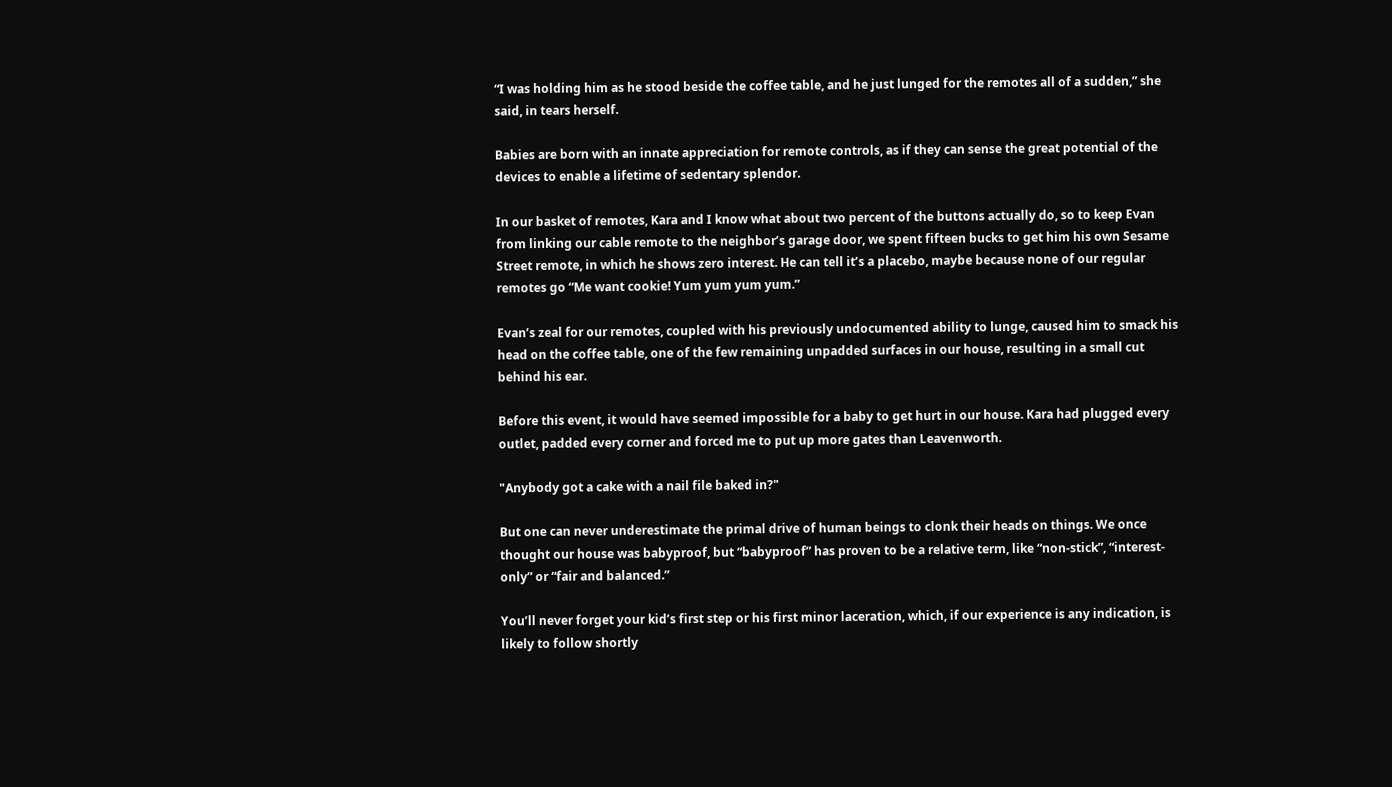“I was holding him as he stood beside the coffee table, and he just lunged for the remotes all of a sudden,” she said, in tears herself.

Babies are born with an innate appreciation for remote controls, as if they can sense the great potential of the devices to enable a lifetime of sedentary splendor.

In our basket of remotes, Kara and I know what about two percent of the buttons actually do, so to keep Evan from linking our cable remote to the neighbor’s garage door, we spent fifteen bucks to get him his own Sesame Street remote, in which he shows zero interest. He can tell it’s a placebo, maybe because none of our regular remotes go “Me want cookie! Yum yum yum yum.”

Evan’s zeal for our remotes, coupled with his previously undocumented ability to lunge, caused him to smack his head on the coffee table, one of the few remaining unpadded surfaces in our house, resulting in a small cut behind his ear.

Before this event, it would have seemed impossible for a baby to get hurt in our house. Kara had plugged every outlet, padded every corner and forced me to put up more gates than Leavenworth.

"Anybody got a cake with a nail file baked in?"

But one can never underestimate the primal drive of human beings to clonk their heads on things. We once thought our house was babyproof, but “babyproof” has proven to be a relative term, like “non-stick”, “interest-only” or “fair and balanced.”

You’ll never forget your kid’s first step or his first minor laceration, which, if our experience is any indication, is likely to follow shortly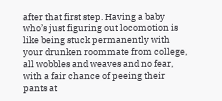after that first step. Having a baby who’s just figuring out locomotion is like being stuck permanently with your drunken roommate from college, all wobbles and weaves and no fear, with a fair chance of peeing their pants at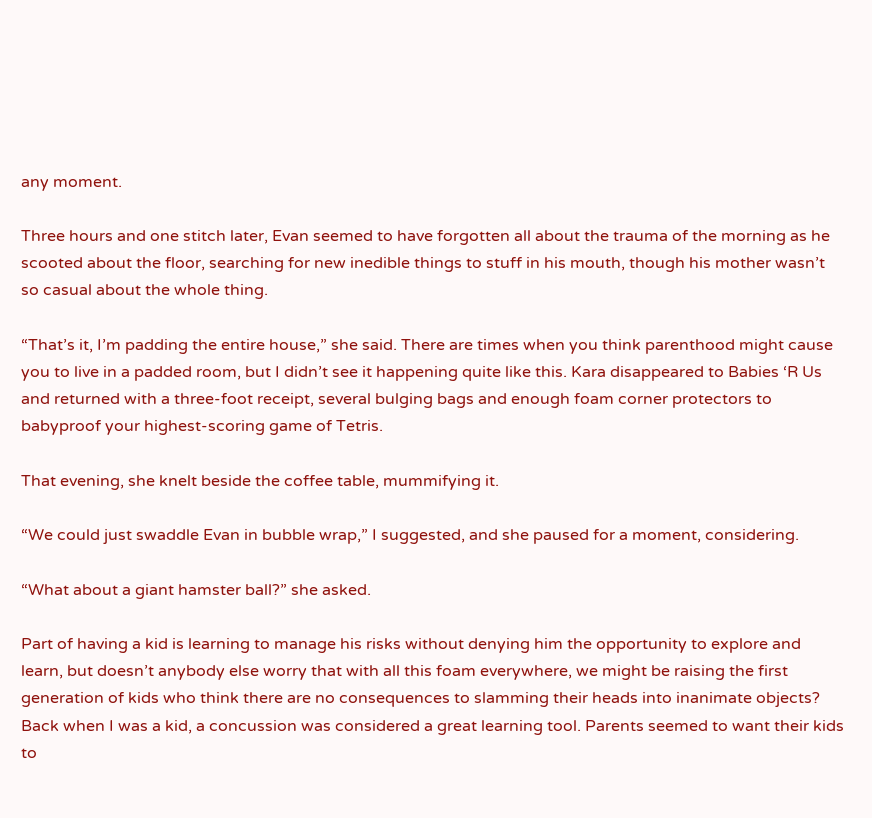any moment.

Three hours and one stitch later, Evan seemed to have forgotten all about the trauma of the morning as he scooted about the floor, searching for new inedible things to stuff in his mouth, though his mother wasn’t so casual about the whole thing.

“That’s it, I’m padding the entire house,” she said. There are times when you think parenthood might cause you to live in a padded room, but I didn’t see it happening quite like this. Kara disappeared to Babies ‘R Us and returned with a three-foot receipt, several bulging bags and enough foam corner protectors to babyproof your highest-scoring game of Tetris.

That evening, she knelt beside the coffee table, mummifying it.

“We could just swaddle Evan in bubble wrap,” I suggested, and she paused for a moment, considering.

“What about a giant hamster ball?” she asked.

Part of having a kid is learning to manage his risks without denying him the opportunity to explore and learn, but doesn’t anybody else worry that with all this foam everywhere, we might be raising the first generation of kids who think there are no consequences to slamming their heads into inanimate objects? Back when I was a kid, a concussion was considered a great learning tool. Parents seemed to want their kids to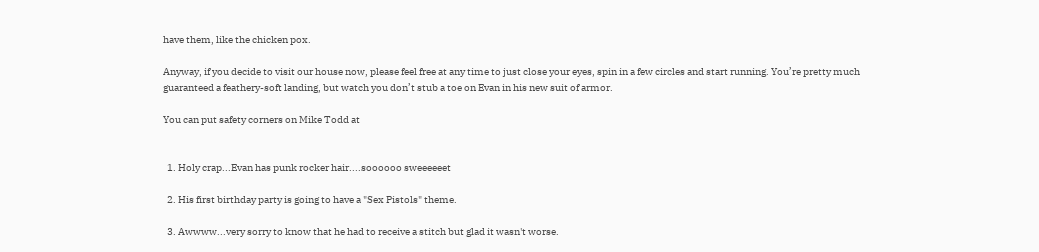have them, like the chicken pox.

Anyway, if you decide to visit our house now, please feel free at any time to just close your eyes, spin in a few circles and start running. You’re pretty much guaranteed a feathery-soft landing, but watch you don’t stub a toe on Evan in his new suit of armor.

You can put safety corners on Mike Todd at


  1. Holy crap...Evan has punk rocker hair....soooooo sweeeeeet

  2. His first birthday party is going to have a "Sex Pistols" theme.

  3. Awwww...very sorry to know that he had to receive a stitch but glad it wasn't worse.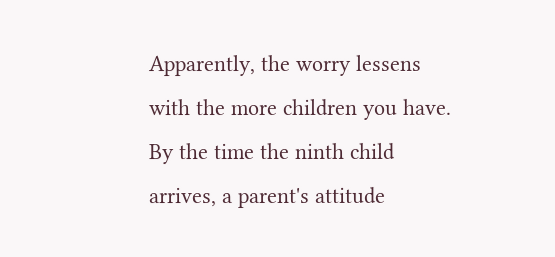Apparently, the worry lessens with the more children you have. By the time the ninth child arrives, a parent's attitude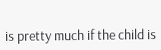is pretty much if the child is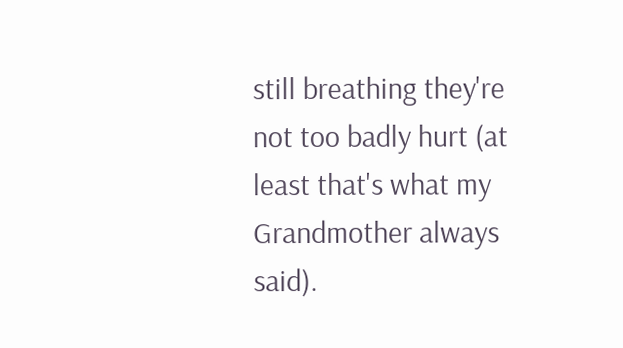still breathing they're not too badly hurt (at least that's what my Grandmother always said).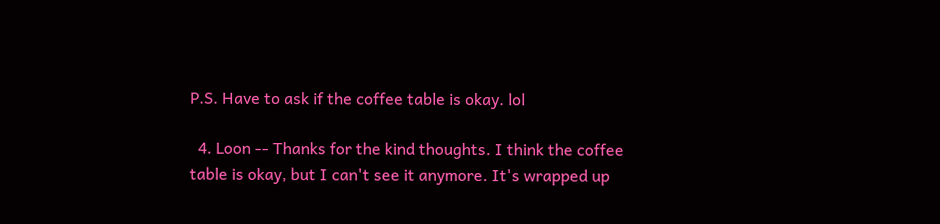P.S. Have to ask if the coffee table is okay. lol

  4. Loon -- Thanks for the kind thoughts. I think the coffee table is okay, but I can't see it anymore. It's wrapped up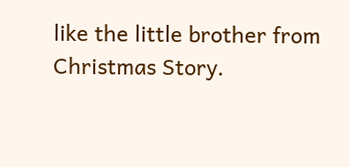like the little brother from Christmas Story.